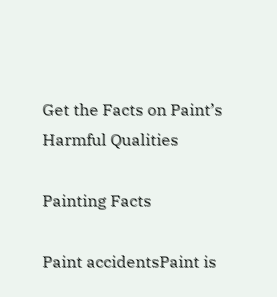Get the Facts on Paint’s Harmful Qualities

Painting Facts

Paint accidentsPaint is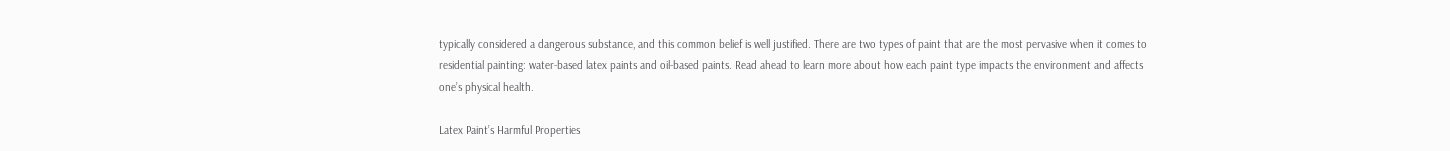typically considered a dangerous substance, and this common belief is well justified. There are two types of paint that are the most pervasive when it comes to residential painting: water-based latex paints and oil-based paints. Read ahead to learn more about how each paint type impacts the environment and affects one’s physical health.

Latex Paint’s Harmful Properties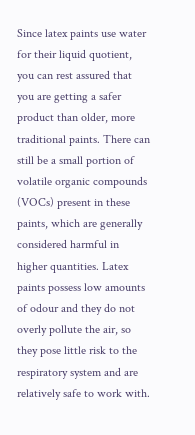Since latex paints use water for their liquid quotient, you can rest assured that you are getting a safer product than older, more traditional paints. There can still be a small portion of volatile organic compounds (VOCs) present in these paints, which are generally considered harmful in higher quantities. Latex paints possess low amounts of odour and they do not overly pollute the air, so they pose little risk to the respiratory system and are relatively safe to work with.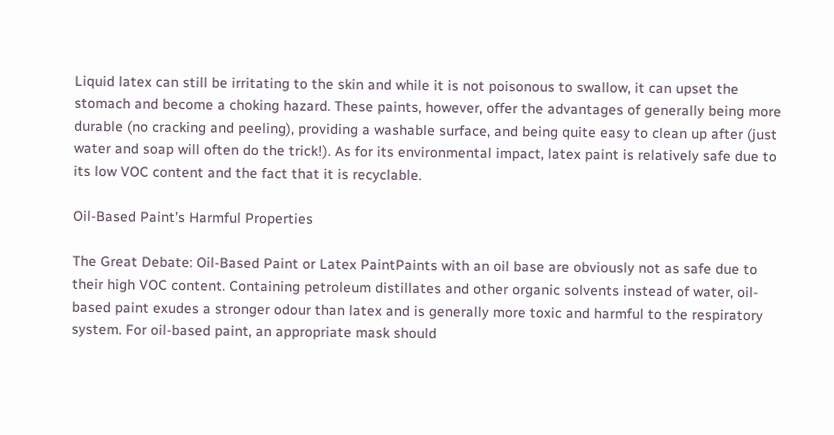Liquid latex can still be irritating to the skin and while it is not poisonous to swallow, it can upset the stomach and become a choking hazard. These paints, however, offer the advantages of generally being more durable (no cracking and peeling), providing a washable surface, and being quite easy to clean up after (just water and soap will often do the trick!). As for its environmental impact, latex paint is relatively safe due to its low VOC content and the fact that it is recyclable.

Oil-Based Paint’s Harmful Properties

The Great Debate: Oil-Based Paint or Latex PaintPaints with an oil base are obviously not as safe due to their high VOC content. Containing petroleum distillates and other organic solvents instead of water, oil-based paint exudes a stronger odour than latex and is generally more toxic and harmful to the respiratory system. For oil-based paint, an appropriate mask should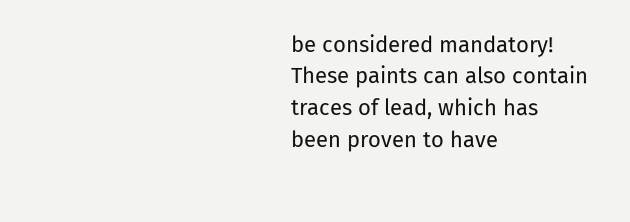be considered mandatory! These paints can also contain traces of lead, which has been proven to have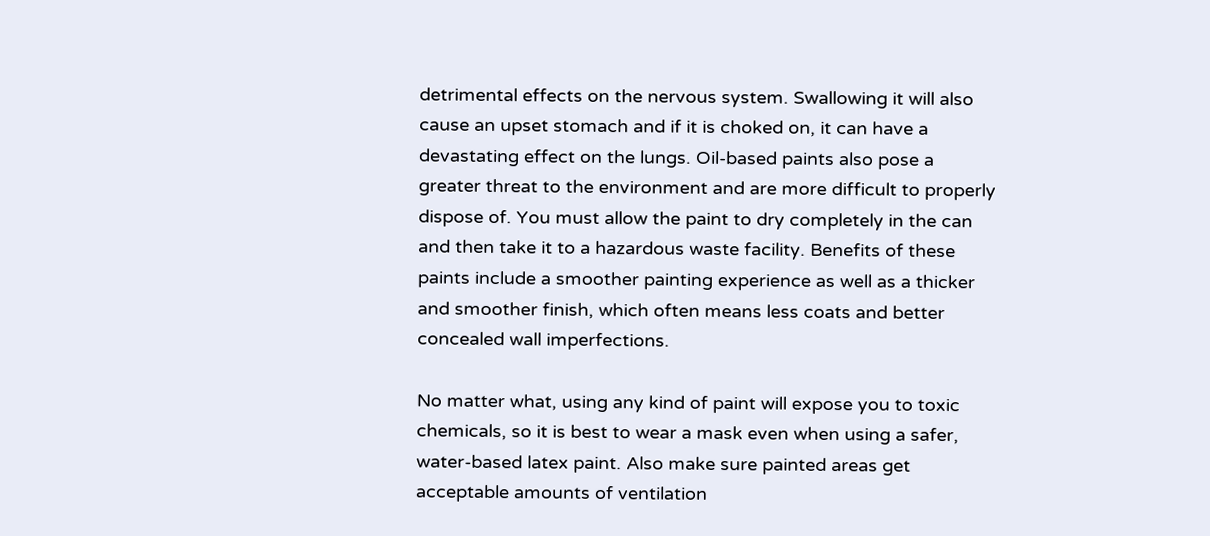detrimental effects on the nervous system. Swallowing it will also cause an upset stomach and if it is choked on, it can have a devastating effect on the lungs. Oil-based paints also pose a greater threat to the environment and are more difficult to properly dispose of. You must allow the paint to dry completely in the can and then take it to a hazardous waste facility. Benefits of these paints include a smoother painting experience as well as a thicker and smoother finish, which often means less coats and better concealed wall imperfections.

No matter what, using any kind of paint will expose you to toxic chemicals, so it is best to wear a mask even when using a safer, water-based latex paint. Also make sure painted areas get acceptable amounts of ventilation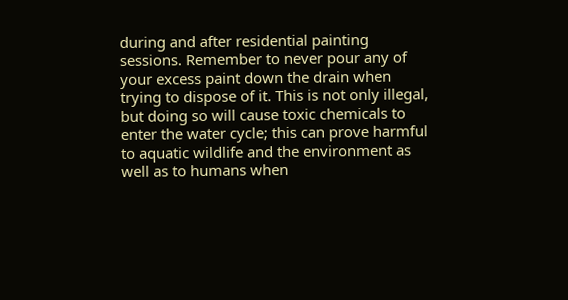during and after residential painting sessions. Remember to never pour any of your excess paint down the drain when trying to dispose of it. This is not only illegal, but doing so will cause toxic chemicals to enter the water cycle; this can prove harmful to aquatic wildlife and the environment as well as to humans when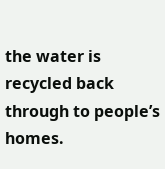the water is recycled back through to people’s homes.